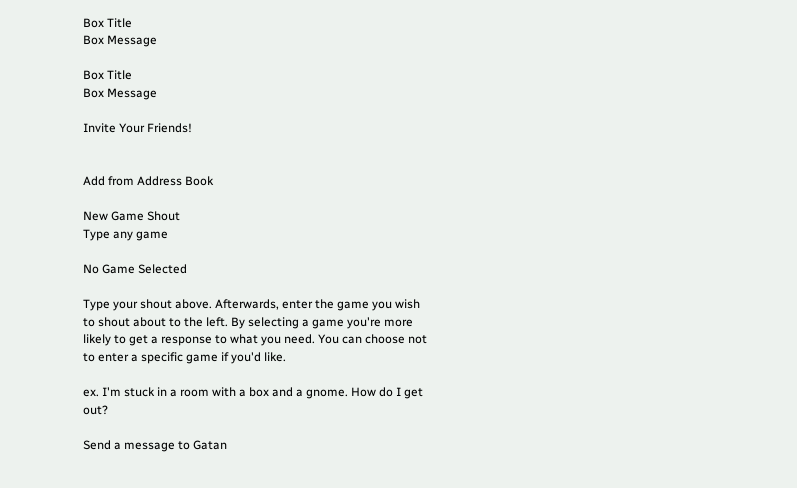Box Title
Box Message

Box Title
Box Message

Invite Your Friends!


Add from Address Book

New Game Shout
Type any game

No Game Selected

Type your shout above. Afterwards, enter the game you wish to shout about to the left. By selecting a game you're more likely to get a response to what you need. You can choose not to enter a specific game if you'd like.

ex. I'm stuck in a room with a box and a gnome. How do I get out?

Send a message to Gatan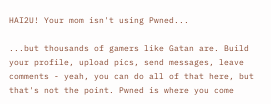HAI2U! Your mom isn't using Pwned...

...but thousands of gamers like Gatan are. Build your profile, upload pics, send messages, leave comments - yeah, you can do all of that here, but that's not the point. Pwned is where you come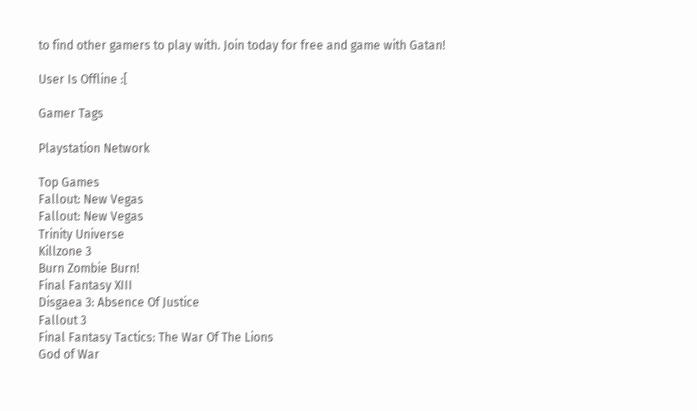to find other gamers to play with. Join today for free and game with Gatan!

User Is Offline :[

Gamer Tags

Playstation Network

Top Games
Fallout: New Vegas
Fallout: New Vegas
Trinity Universe
Killzone 3
Burn Zombie Burn!
Final Fantasy XIII
Disgaea 3: Absence Of Justice
Fallout 3
Final Fantasy Tactics: The War Of The Lions
God of War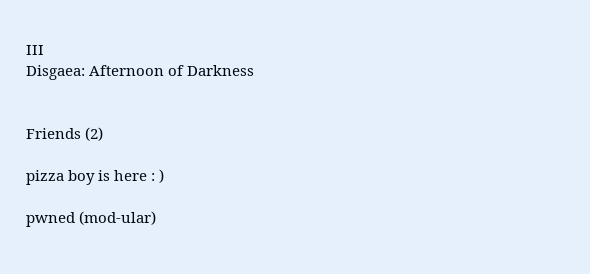III
Disgaea: Afternoon of Darkness


Friends (2)

pizza boy is here : )

pwned (mod-ular)